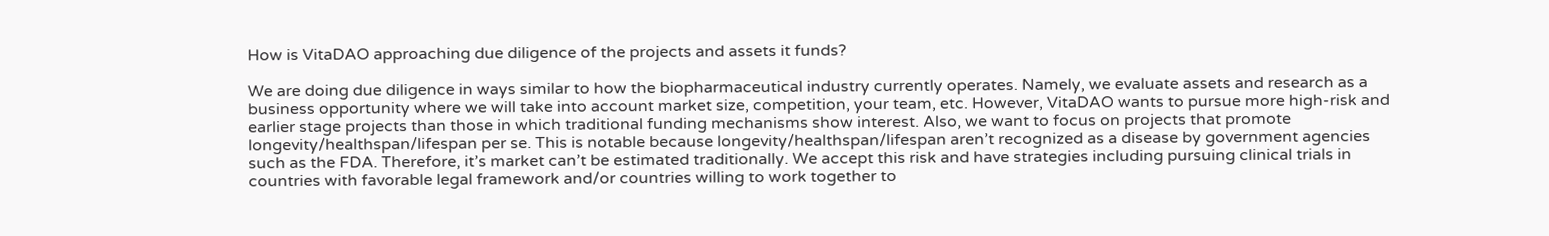How is VitaDAO approaching due diligence of the projects and assets it funds?

We are doing due diligence in ways similar to how the biopharmaceutical industry currently operates. Namely, we evaluate assets and research as a business opportunity where we will take into account market size, competition, your team, etc. However, VitaDAO wants to pursue more high-risk and earlier stage projects than those in which traditional funding mechanisms show interest. Also, we want to focus on projects that promote longevity/healthspan/lifespan per se. This is notable because longevity/healthspan/lifespan aren’t recognized as a disease by government agencies such as the FDA. Therefore, it’s market can’t be estimated traditionally. We accept this risk and have strategies including pursuing clinical trials in countries with favorable legal framework and/or countries willing to work together to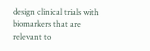design clinical trials with biomarkers that are relevant to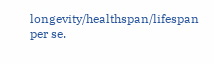longevity/healthspan/lifespan per se.